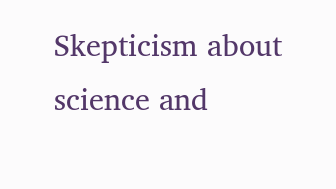Skepticism about science and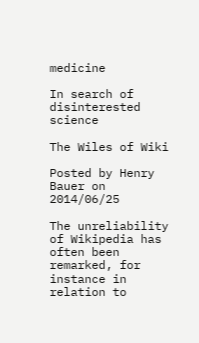medicine

In search of disinterested science

The Wiles of Wiki

Posted by Henry Bauer on 2014/06/25

The unreliability of Wikipedia has often been remarked, for instance in relation to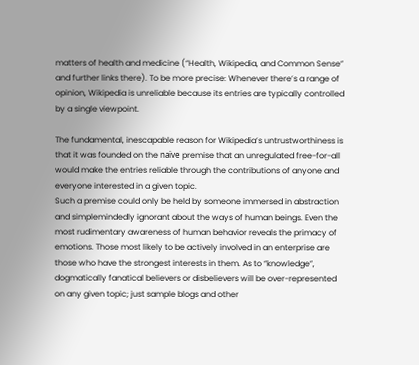matters of health and medicine (“Health, Wikipedia, and Common Sense” and further links there). To be more precise: Whenever there’s a range of opinion, Wikipedia is unreliable because its entries are typically controlled by a single viewpoint.

The fundamental, inescapable reason for Wikipedia’s untrustworthiness is that it was founded on the naïve premise that an unregulated free-for-all would make the entries reliable through the contributions of anyone and everyone interested in a given topic.
Such a premise could only be held by someone immersed in abstraction and simplemindedly ignorant about the ways of human beings. Even the most rudimentary awareness of human behavior reveals the primacy of emotions. Those most likely to be actively involved in an enterprise are those who have the strongest interests in them. As to “knowledge”, dogmatically fanatical believers or disbelievers will be over-represented on any given topic; just sample blogs and other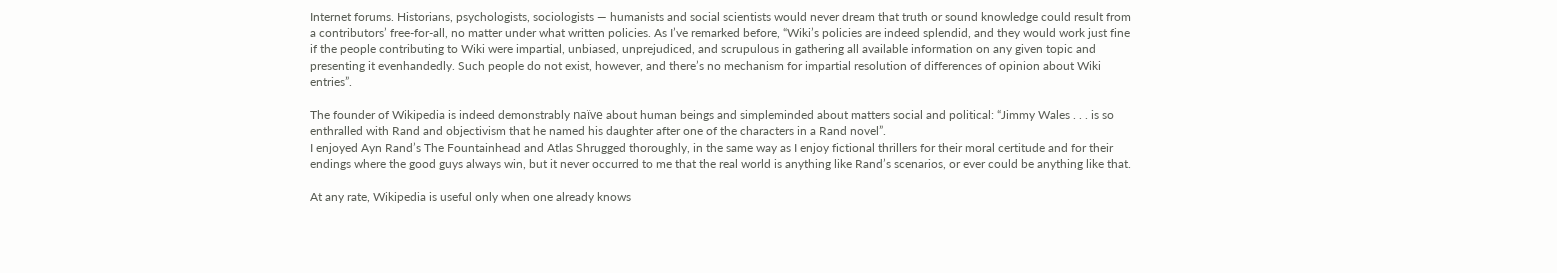Internet forums. Historians, psychologists, sociologists — humanists and social scientists would never dream that truth or sound knowledge could result from a contributors’ free-for-all, no matter under what written policies. As I’ve remarked before, “Wiki’s policies are indeed splendid, and they would work just fine if the people contributing to Wiki were impartial, unbiased, unprejudiced, and scrupulous in gathering all available information on any given topic and presenting it evenhandedly. Such people do not exist, however, and there’s no mechanism for impartial resolution of differences of opinion about Wiki entries”.

The founder of Wikipedia is indeed demonstrably naïve about human beings and simpleminded about matters social and political: “Jimmy Wales . . . is so enthralled with Rand and objectivism that he named his daughter after one of the characters in a Rand novel”.
I enjoyed Ayn Rand’s The Fountainhead and Atlas Shrugged thoroughly, in the same way as I enjoy fictional thrillers for their moral certitude and for their endings where the good guys always win, but it never occurred to me that the real world is anything like Rand’s scenarios, or ever could be anything like that.

At any rate, Wikipedia is useful only when one already knows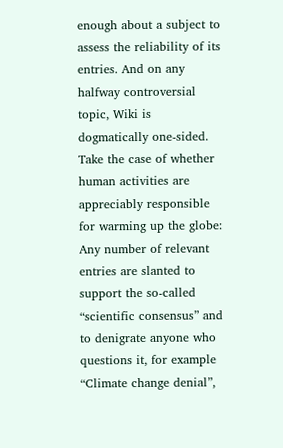enough about a subject to assess the reliability of its entries. And on any halfway controversial topic, Wiki is dogmatically one-sided. Take the case of whether human activities are appreciably responsible for warming up the globe: Any number of relevant entries are slanted to support the so-called “scientific consensus” and to denigrate anyone who questions it, for example “Climate change denial”,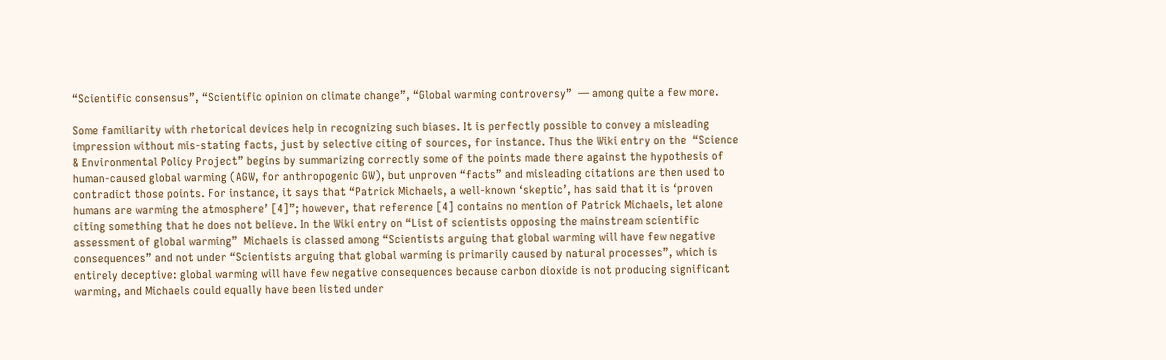“Scientific consensus”, “Scientific opinion on climate change”, “Global warming controversy”  — among quite a few more.

Some familiarity with rhetorical devices help in recognizing such biases. It is perfectly possible to convey a misleading impression without mis-stating facts, just by selective citing of sources, for instance. Thus the Wiki entry on the  “Science & Environmental Policy Project” begins by summarizing correctly some of the points made there against the hypothesis of human-caused global warming (AGW, for anthropogenic GW), but unproven “facts” and misleading citations are then used to contradict those points. For instance, it says that “Patrick Michaels, a well-known ‘skeptic’, has said that it is ‘proven humans are warming the atmosphere’ [4]”; however, that reference [4] contains no mention of Patrick Michaels, let alone citing something that he does not believe. In the Wiki entry on “List of scientists opposing the mainstream scientific assessment of global warming”  Michaels is classed among “Scientists arguing that global warming will have few negative consequences” and not under “Scientists arguing that global warming is primarily caused by natural processes”, which is entirely deceptive: global warming will have few negative consequences because carbon dioxide is not producing significant warming, and Michaels could equally have been listed under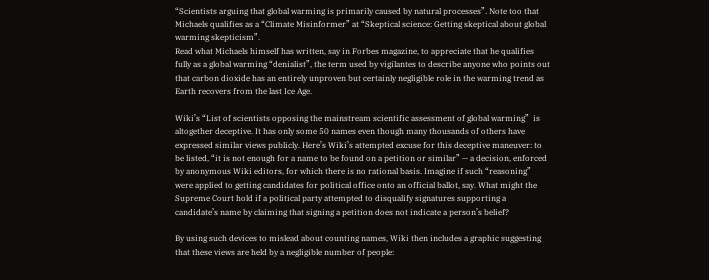“Scientists arguing that global warming is primarily caused by natural processes”. Note too that Michaels qualifies as a “Climate Misinformer” at “Skeptical science: Getting skeptical about global warming skepticism”.
Read what Michaels himself has written, say in Forbes magazine, to appreciate that he qualifies fully as a global warming “denialist”, the term used by vigilantes to describe anyone who points out that carbon dioxide has an entirely unproven but certainly negligible role in the warming trend as Earth recovers from the last Ice Age.

Wiki’s “List of scientists opposing the mainstream scientific assessment of global warming”  is altogether deceptive. It has only some 50 names even though many thousands of others have expressed similar views publicly. Here’s Wiki’s attempted excuse for this deceptive maneuver: to be listed, “it is not enough for a name to be found on a petition or similar” — a decision, enforced by anonymous Wiki editors, for which there is no rational basis. Imagine if such “reasoning” were applied to getting candidates for political office onto an official ballot, say. What might the Supreme Court hold if a political party attempted to disqualify signatures supporting a candidate’s name by claiming that signing a petition does not indicate a person’s belief?

By using such devices to mislead about counting names, Wiki then includes a graphic suggesting that these views are held by a negligible number of people: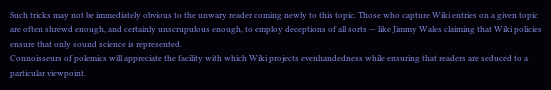Such tricks may not be immediately obvious to the unwary reader coming newly to this topic. Those who capture Wiki entries on a given topic are often shrewd enough, and certainly unscrupulous enough, to employ deceptions of all sorts — like Jimmy Wales claiming that Wiki policies ensure that only sound science is represented.
Connoisseurs of polemics will appreciate the facility with which Wiki projects evenhandedness while ensuring that readers are seduced to a particular viewpoint.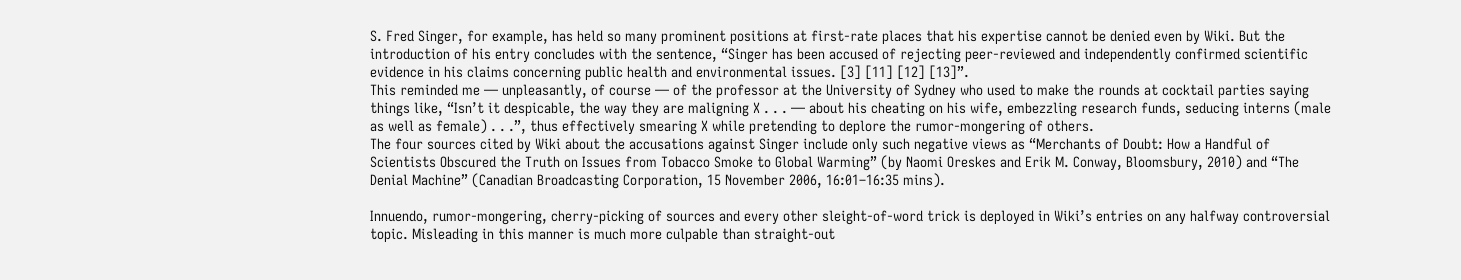S. Fred Singer, for example, has held so many prominent positions at first-rate places that his expertise cannot be denied even by Wiki. But the introduction of his entry concludes with the sentence, “Singer has been accused of rejecting peer-reviewed and independently confirmed scientific evidence in his claims concerning public health and environmental issues. [3] [11] [12] [13]”.
This reminded me — unpleasantly, of course — of the professor at the University of Sydney who used to make the rounds at cocktail parties saying things like, “Isn’t it despicable, the way they are maligning X . . . — about his cheating on his wife, embezzling research funds, seducing interns (male as well as female) . . .”, thus effectively smearing X while pretending to deplore the rumor-mongering of others.
The four sources cited by Wiki about the accusations against Singer include only such negative views as “Merchants of Doubt: How a Handful of Scientists Obscured the Truth on Issues from Tobacco Smoke to Global Warming” (by Naomi Oreskes and Erik M. Conway, Bloomsbury, 2010) and “The Denial Machine” (Canadian Broadcasting Corporation, 15 November 2006, 16:01–16:35 mins).

Innuendo, rumor-mongering, cherry-picking of sources and every other sleight-of-word trick is deployed in Wiki’s entries on any halfway controversial topic. Misleading in this manner is much more culpable than straight-out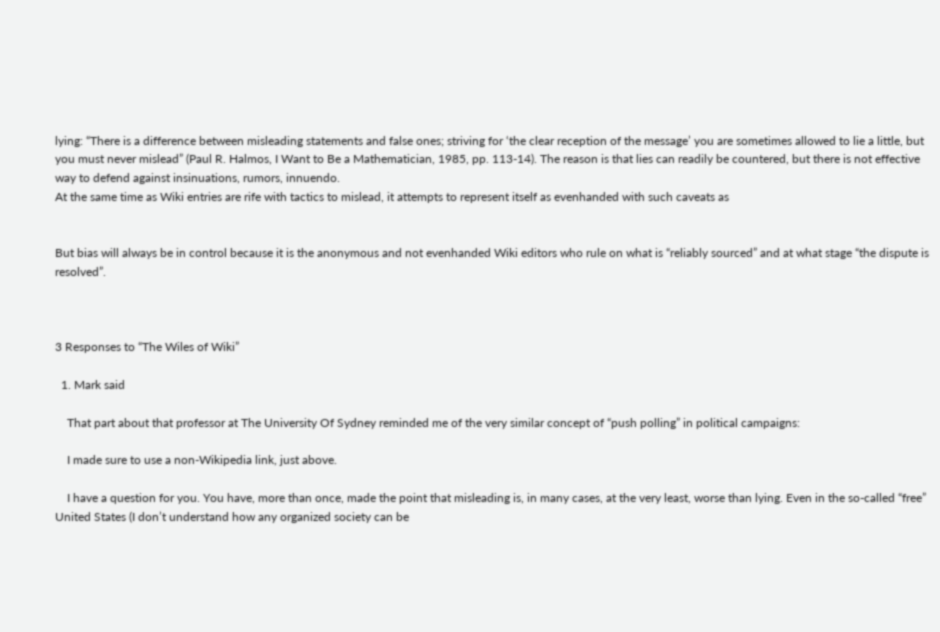lying: “There is a difference between misleading statements and false ones; striving for ‘the clear reception of the message’ you are sometimes allowed to lie a little, but you must never mislead” (Paul R. Halmos, I Want to Be a Mathematician, 1985, pp. 113-14). The reason is that lies can readily be countered, but there is not effective way to defend against insinuations, rumors, innuendo.
At the same time as Wiki entries are rife with tactics to mislead, it attempts to represent itself as evenhanded with such caveats as


But bias will always be in control because it is the anonymous and not evenhanded Wiki editors who rule on what is “reliably sourced” and at what stage “the dispute is resolved”.



3 Responses to “The Wiles of Wiki”

  1. Mark said

    That part about that professor at The University Of Sydney reminded me of the very similar concept of “push polling” in political campaigns:

    I made sure to use a non-Wikipedia link, just above.

    I have a question for you. You have, more than once, made the point that misleading is, in many cases, at the very least, worse than lying. Even in the so-called “free” United States (I don’t understand how any organized society can be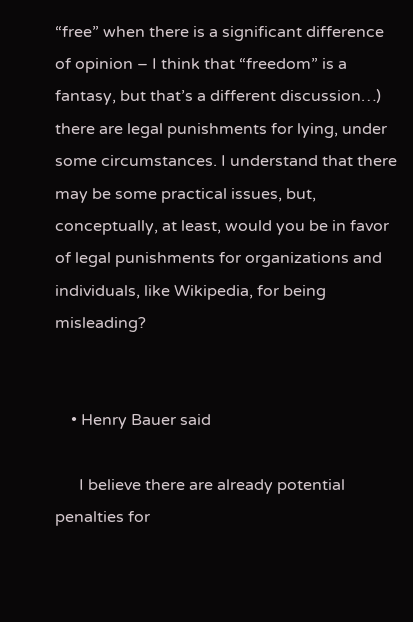“free” when there is a significant difference of opinion – I think that “freedom” is a fantasy, but that’s a different discussion…) there are legal punishments for lying, under some circumstances. I understand that there may be some practical issues, but, conceptually, at least, would you be in favor of legal punishments for organizations and individuals, like Wikipedia, for being misleading?


    • Henry Bauer said

      I believe there are already potential penalties for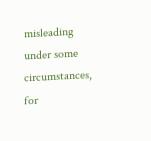misleading under some circumstances, for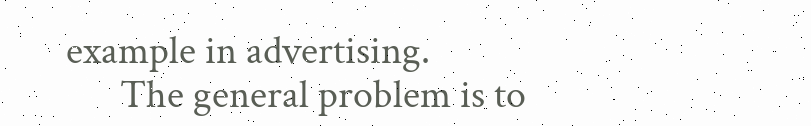example in advertising.
      The general problem is to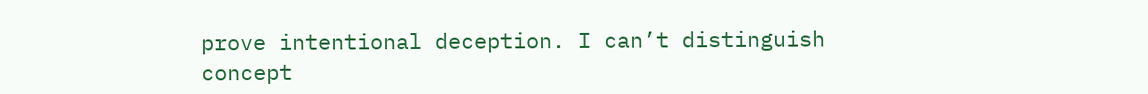prove intentional deception. I can’t distinguish concept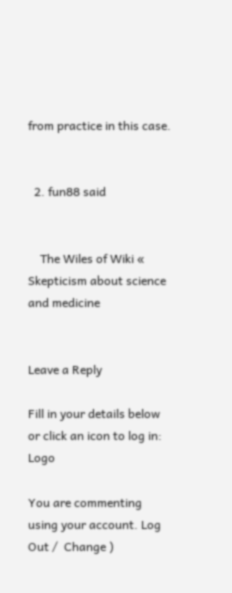from practice in this case.


  2. fun88 said


    The Wiles of Wiki « Skepticism about science and medicine


Leave a Reply

Fill in your details below or click an icon to log in: Logo

You are commenting using your account. Log Out /  Change )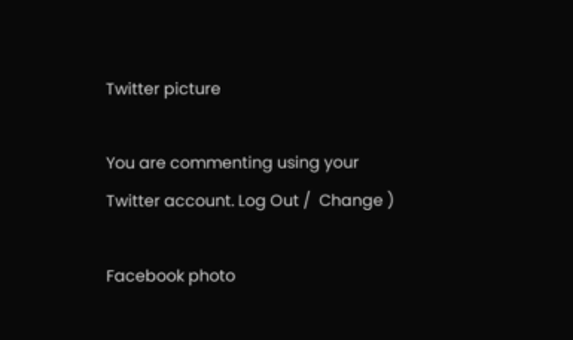Twitter picture

You are commenting using your Twitter account. Log Out /  Change )

Facebook photo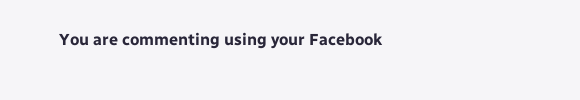You are commenting using your Facebook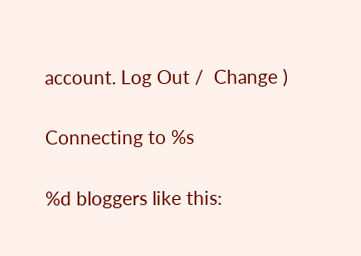account. Log Out /  Change )

Connecting to %s

%d bloggers like this: